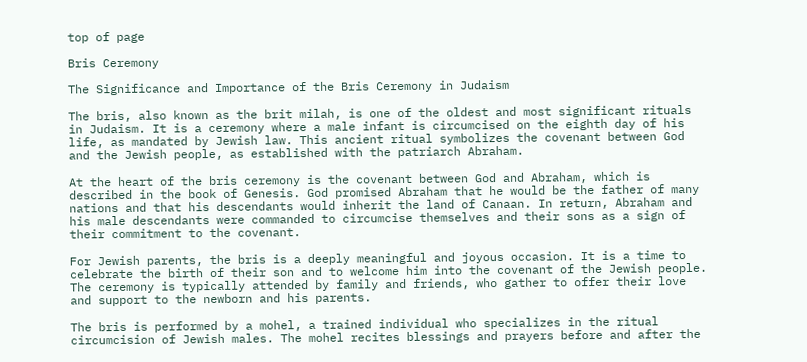top of page

Bris Ceremony

The Significance and Importance of the Bris Ceremony in Judaism

The bris, also known as the brit milah, is one of the oldest and most significant rituals in Judaism. It is a ceremony where a male infant is circumcised on the eighth day of his life, as mandated by Jewish law. This ancient ritual symbolizes the covenant between God and the Jewish people, as established with the patriarch Abraham.

At the heart of the bris ceremony is the covenant between God and Abraham, which is described in the book of Genesis. God promised Abraham that he would be the father of many nations and that his descendants would inherit the land of Canaan. In return, Abraham and his male descendants were commanded to circumcise themselves and their sons as a sign of their commitment to the covenant.

For Jewish parents, the bris is a deeply meaningful and joyous occasion. It is a time to celebrate the birth of their son and to welcome him into the covenant of the Jewish people. The ceremony is typically attended by family and friends, who gather to offer their love and support to the newborn and his parents.

The bris is performed by a mohel, a trained individual who specializes in the ritual circumcision of Jewish males. The mohel recites blessings and prayers before and after the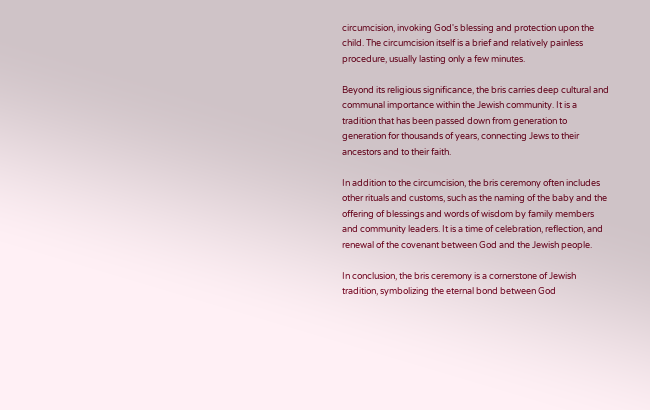circumcision, invoking God's blessing and protection upon the child. The circumcision itself is a brief and relatively painless procedure, usually lasting only a few minutes.

Beyond its religious significance, the bris carries deep cultural and communal importance within the Jewish community. It is a tradition that has been passed down from generation to generation for thousands of years, connecting Jews to their ancestors and to their faith.

In addition to the circumcision, the bris ceremony often includes other rituals and customs, such as the naming of the baby and the offering of blessings and words of wisdom by family members and community leaders. It is a time of celebration, reflection, and renewal of the covenant between God and the Jewish people.

In conclusion, the bris ceremony is a cornerstone of Jewish tradition, symbolizing the eternal bond between God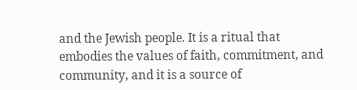and the Jewish people. It is a ritual that embodies the values of faith, commitment, and community, and it is a source of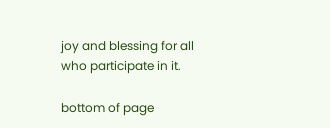joy and blessing for all who participate in it.

bottom of page